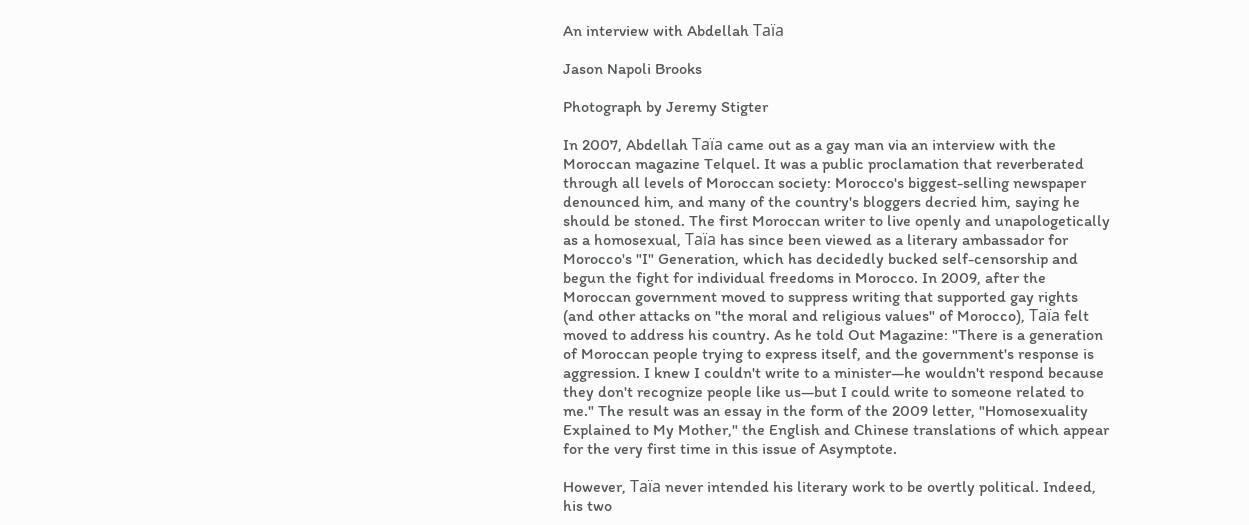An interview with Abdellah Taïa

Jason Napoli Brooks

Photograph by Jeremy Stigter

In 2007, Abdellah Taïa came out as a gay man via an interview with the Moroccan magazine Telquel. It was a public proclamation that reverberated through all levels of Moroccan society: Morocco's biggest-selling newspaper denounced him, and many of the country's bloggers decried him, saying he should be stoned. The first Moroccan writer to live openly and unapologetically as a homosexual, Taïa has since been viewed as a literary ambassador for Morocco's "I" Generation, which has decidedly bucked self-censorship and begun the fight for individual freedoms in Morocco. In 2009, after the Moroccan government moved to suppress writing that supported gay rights (and other attacks on "the moral and religious values" of Morocco), Taïa felt moved to address his country. As he told Out Magazine: "There is a generation of Moroccan people trying to express itself, and the government's response is aggression. I knew I couldn't write to a minister—he wouldn't respond because they don't recognize people like us—but I could write to someone related to me." The result was an essay in the form of the 2009 letter, "Homosexuality Explained to My Mother," the English and Chinese translations of which appear for the very first time in this issue of Asymptote.

However, Taïa never intended his literary work to be overtly political. Indeed, his two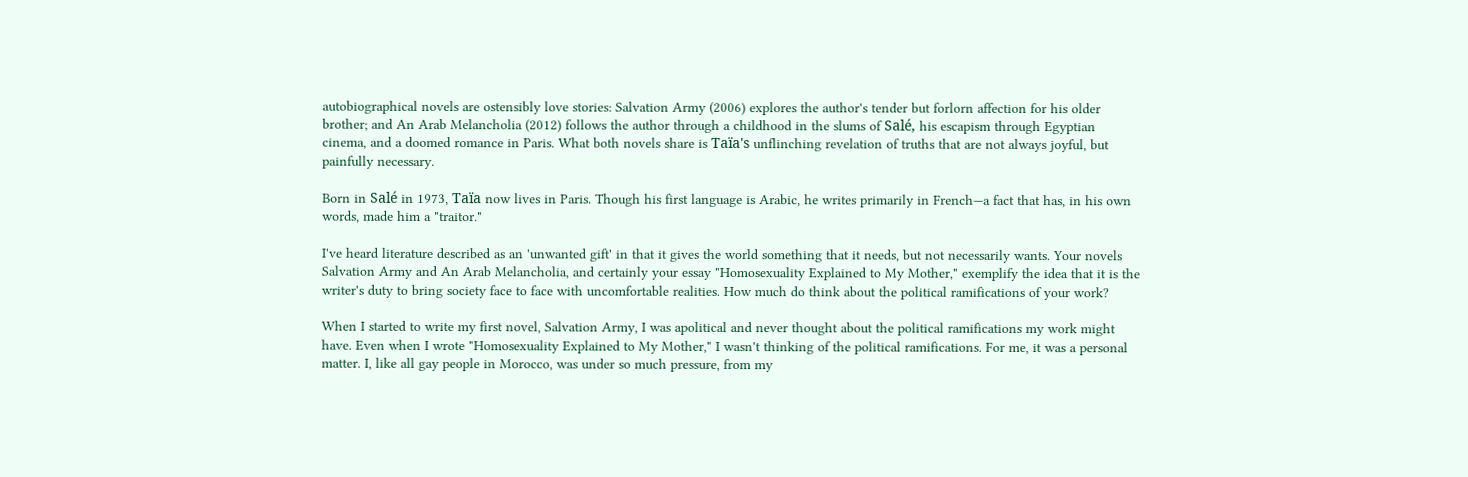autobiographical novels are ostensibly love stories: Salvation Army (2006) explores the author's tender but forlorn affection for his older brother; and An Arab Melancholia (2012) follows the author through a childhood in the slums of Salé, his escapism through Egyptian cinema, and a doomed romance in Paris. What both novels share is Taïa's unflinching revelation of truths that are not always joyful, but painfully necessary.

Born in Salé in 1973, Taïa now lives in Paris. Though his first language is Arabic, he writes primarily in French—a fact that has, in his own words, made him a "traitor."

I've heard literature described as an 'unwanted gift' in that it gives the world something that it needs, but not necessarily wants. Your novels Salvation Army and An Arab Melancholia, and certainly your essay "Homosexuality Explained to My Mother," exemplify the idea that it is the writer's duty to bring society face to face with uncomfortable realities. How much do think about the political ramifications of your work?

When I started to write my first novel, Salvation Army, I was apolitical and never thought about the political ramifications my work might have. Even when I wrote "Homosexuality Explained to My Mother," I wasn't thinking of the political ramifications. For me, it was a personal matter. I, like all gay people in Morocco, was under so much pressure, from my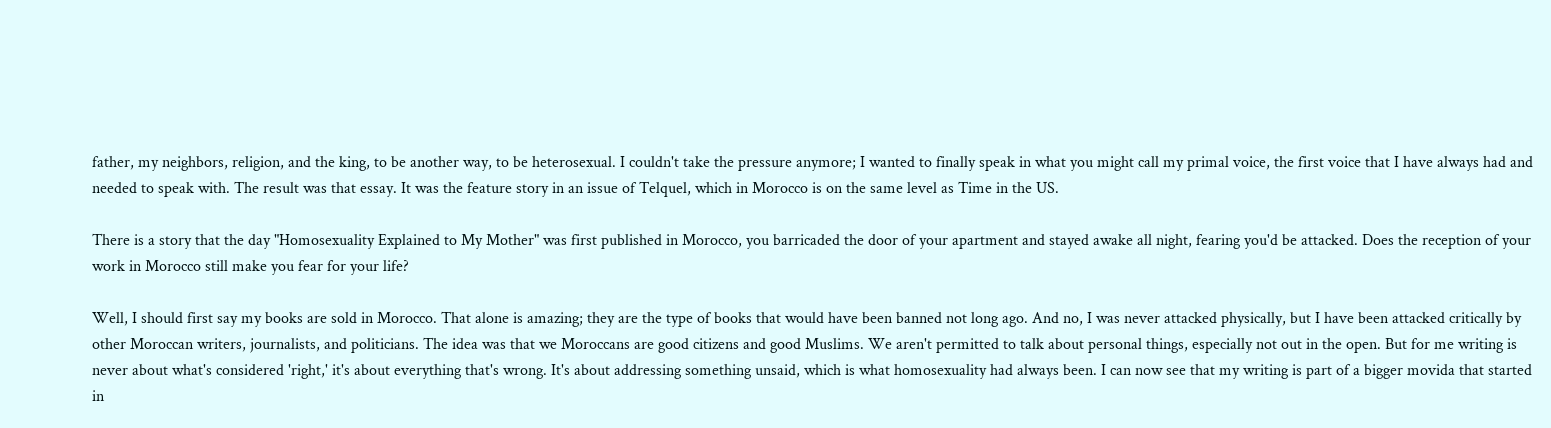father, my neighbors, religion, and the king, to be another way, to be heterosexual. I couldn't take the pressure anymore; I wanted to finally speak in what you might call my primal voice, the first voice that I have always had and needed to speak with. The result was that essay. It was the feature story in an issue of Telquel, which in Morocco is on the same level as Time in the US.

There is a story that the day "Homosexuality Explained to My Mother" was first published in Morocco, you barricaded the door of your apartment and stayed awake all night, fearing you'd be attacked. Does the reception of your work in Morocco still make you fear for your life?

Well, I should first say my books are sold in Morocco. That alone is amazing; they are the type of books that would have been banned not long ago. And no, I was never attacked physically, but I have been attacked critically by other Moroccan writers, journalists, and politicians. The idea was that we Moroccans are good citizens and good Muslims. We aren't permitted to talk about personal things, especially not out in the open. But for me writing is never about what's considered 'right,' it's about everything that's wrong. It's about addressing something unsaid, which is what homosexuality had always been. I can now see that my writing is part of a bigger movida that started in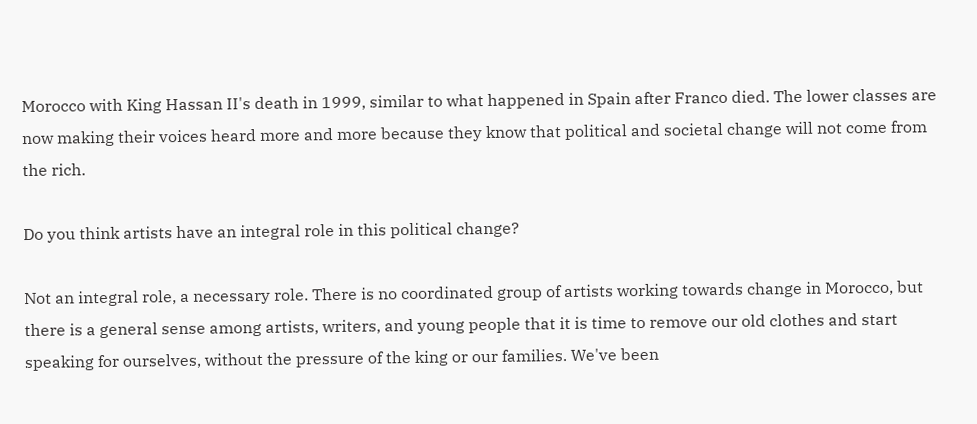Morocco with King Hassan II's death in 1999, similar to what happened in Spain after Franco died. The lower classes are now making their voices heard more and more because they know that political and societal change will not come from the rich.

Do you think artists have an integral role in this political change?

Not an integral role, a necessary role. There is no coordinated group of artists working towards change in Morocco, but there is a general sense among artists, writers, and young people that it is time to remove our old clothes and start speaking for ourselves, without the pressure of the king or our families. We've been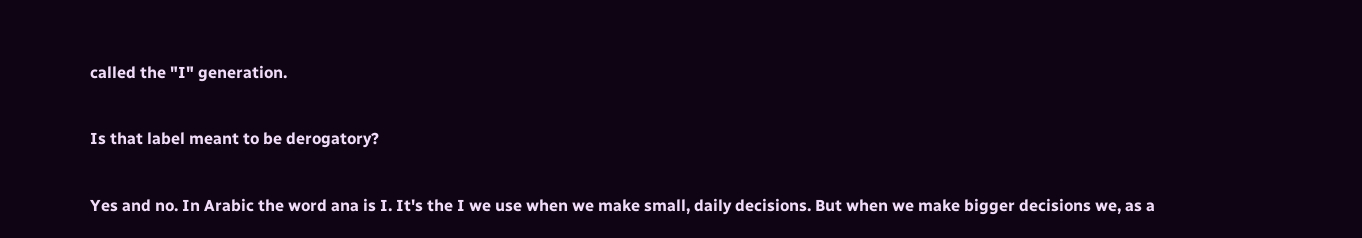called the "I" generation.

Is that label meant to be derogatory?

Yes and no. In Arabic the word ana is I. It's the I we use when we make small, daily decisions. But when we make bigger decisions we, as a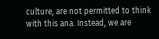culture, are not permitted to think with this ana. Instead, we are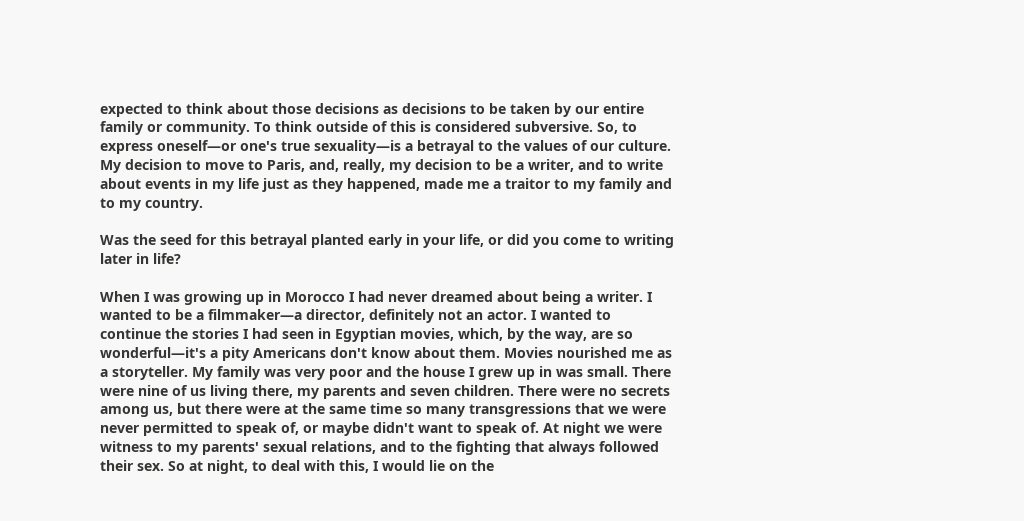expected to think about those decisions as decisions to be taken by our entire family or community. To think outside of this is considered subversive. So, to express oneself—or one's true sexuality—is a betrayal to the values of our culture. My decision to move to Paris, and, really, my decision to be a writer, and to write about events in my life just as they happened, made me a traitor to my family and to my country.

Was the seed for this betrayal planted early in your life, or did you come to writing later in life?

When I was growing up in Morocco I had never dreamed about being a writer. I wanted to be a filmmaker—a director, definitely not an actor. I wanted to continue the stories I had seen in Egyptian movies, which, by the way, are so wonderful—it's a pity Americans don't know about them. Movies nourished me as a storyteller. My family was very poor and the house I grew up in was small. There were nine of us living there, my parents and seven children. There were no secrets among us, but there were at the same time so many transgressions that we were never permitted to speak of, or maybe didn't want to speak of. At night we were witness to my parents' sexual relations, and to the fighting that always followed their sex. So at night, to deal with this, I would lie on the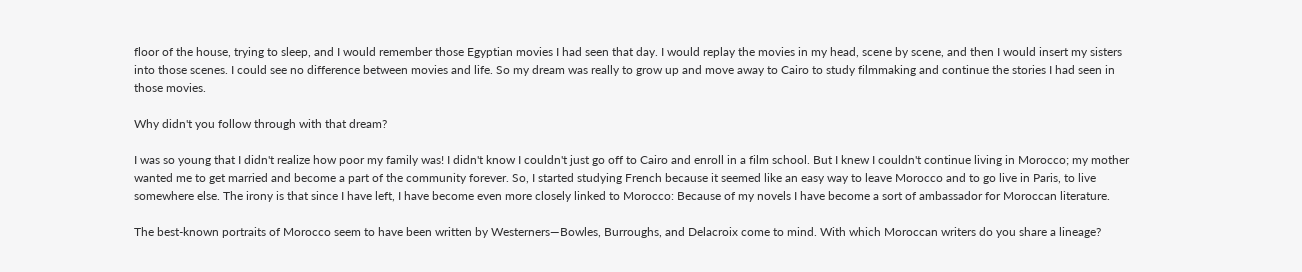floor of the house, trying to sleep, and I would remember those Egyptian movies I had seen that day. I would replay the movies in my head, scene by scene, and then I would insert my sisters into those scenes. I could see no difference between movies and life. So my dream was really to grow up and move away to Cairo to study filmmaking and continue the stories I had seen in those movies.

Why didn't you follow through with that dream?

I was so young that I didn't realize how poor my family was! I didn't know I couldn't just go off to Cairo and enroll in a film school. But I knew I couldn't continue living in Morocco; my mother wanted me to get married and become a part of the community forever. So, I started studying French because it seemed like an easy way to leave Morocco and to go live in Paris, to live somewhere else. The irony is that since I have left, I have become even more closely linked to Morocco: Because of my novels I have become a sort of ambassador for Moroccan literature.

The best-known portraits of Morocco seem to have been written by Westerners—Bowles, Burroughs, and Delacroix come to mind. With which Moroccan writers do you share a lineage?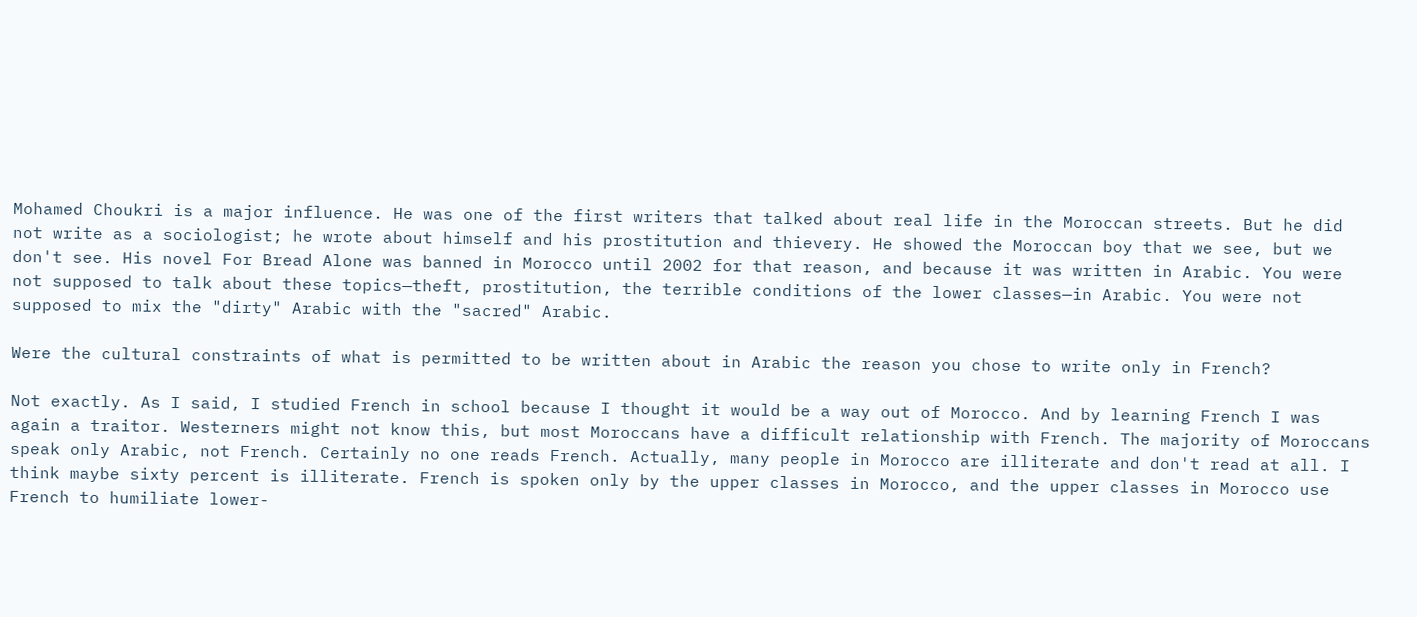Mohamed Choukri is a major influence. He was one of the first writers that talked about real life in the Moroccan streets. But he did not write as a sociologist; he wrote about himself and his prostitution and thievery. He showed the Moroccan boy that we see, but we don't see. His novel For Bread Alone was banned in Morocco until 2002 for that reason, and because it was written in Arabic. You were not supposed to talk about these topics—theft, prostitution, the terrible conditions of the lower classes—in Arabic. You were not supposed to mix the "dirty" Arabic with the "sacred" Arabic.

Were the cultural constraints of what is permitted to be written about in Arabic the reason you chose to write only in French?

Not exactly. As I said, I studied French in school because I thought it would be a way out of Morocco. And by learning French I was again a traitor. Westerners might not know this, but most Moroccans have a difficult relationship with French. The majority of Moroccans speak only Arabic, not French. Certainly no one reads French. Actually, many people in Morocco are illiterate and don't read at all. I think maybe sixty percent is illiterate. French is spoken only by the upper classes in Morocco, and the upper classes in Morocco use French to humiliate lower-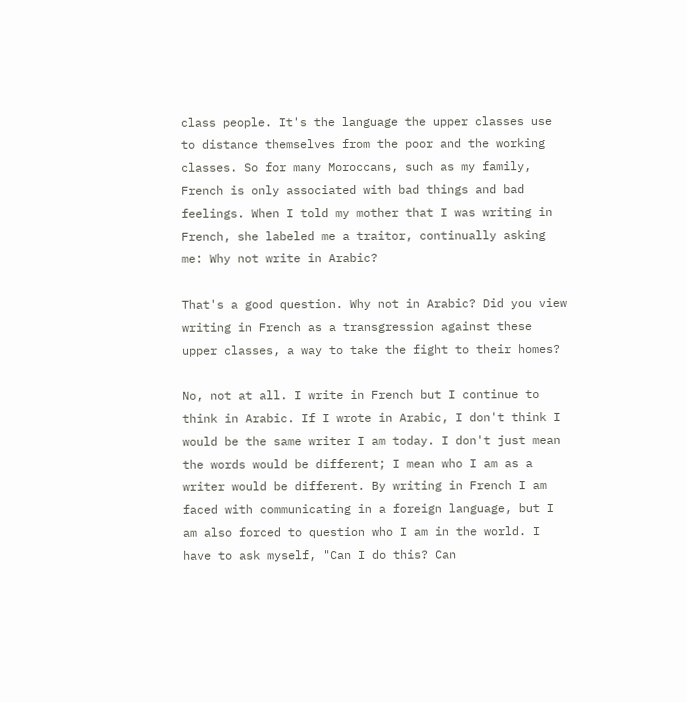class people. It's the language the upper classes use to distance themselves from the poor and the working classes. So for many Moroccans, such as my family, French is only associated with bad things and bad feelings. When I told my mother that I was writing in French, she labeled me a traitor, continually asking me: Why not write in Arabic?

That's a good question. Why not in Arabic? Did you view writing in French as a transgression against these upper classes, a way to take the fight to their homes?

No, not at all. I write in French but I continue to think in Arabic. If I wrote in Arabic, I don't think I would be the same writer I am today. I don't just mean the words would be different; I mean who I am as a writer would be different. By writing in French I am faced with communicating in a foreign language, but I am also forced to question who I am in the world. I have to ask myself, "Can I do this? Can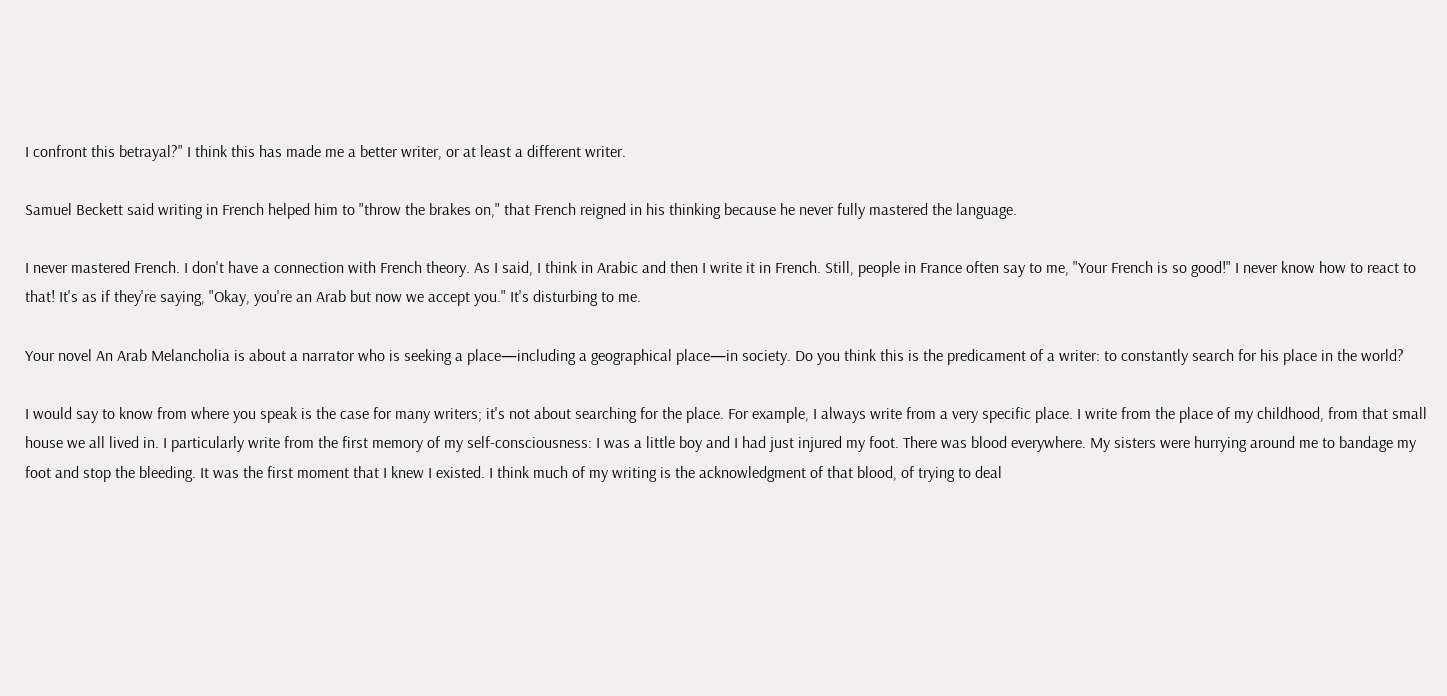I confront this betrayal?" I think this has made me a better writer, or at least a different writer.

Samuel Beckett said writing in French helped him to "throw the brakes on," that French reigned in his thinking because he never fully mastered the language.

I never mastered French. I don't have a connection with French theory. As I said, I think in Arabic and then I write it in French. Still, people in France often say to me, "Your French is so good!" I never know how to react to that! It's as if they're saying, "Okay, you're an Arab but now we accept you." It's disturbing to me.

Your novel An Arab Melancholia is about a narrator who is seeking a place—including a geographical place—in society. Do you think this is the predicament of a writer: to constantly search for his place in the world?

I would say to know from where you speak is the case for many writers; it's not about searching for the place. For example, I always write from a very specific place. I write from the place of my childhood, from that small house we all lived in. I particularly write from the first memory of my self-consciousness: I was a little boy and I had just injured my foot. There was blood everywhere. My sisters were hurrying around me to bandage my foot and stop the bleeding. It was the first moment that I knew I existed. I think much of my writing is the acknowledgment of that blood, of trying to deal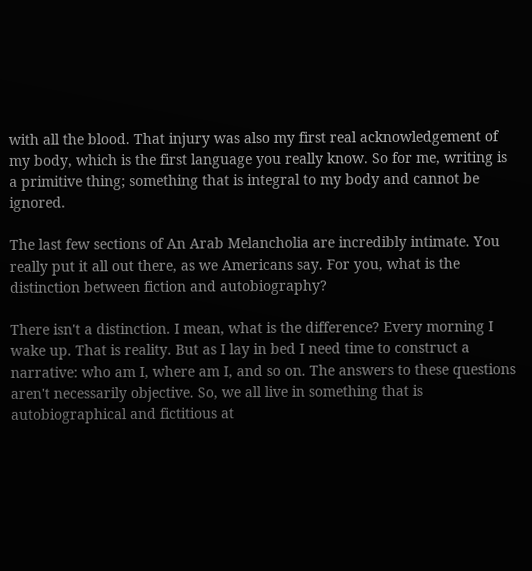with all the blood. That injury was also my first real acknowledgement of my body, which is the first language you really know. So for me, writing is a primitive thing; something that is integral to my body and cannot be ignored.

The last few sections of An Arab Melancholia are incredibly intimate. You really put it all out there, as we Americans say. For you, what is the distinction between fiction and autobiography?

There isn't a distinction. I mean, what is the difference? Every morning I wake up. That is reality. But as I lay in bed I need time to construct a narrative: who am I, where am I, and so on. The answers to these questions aren't necessarily objective. So, we all live in something that is autobiographical and fictitious at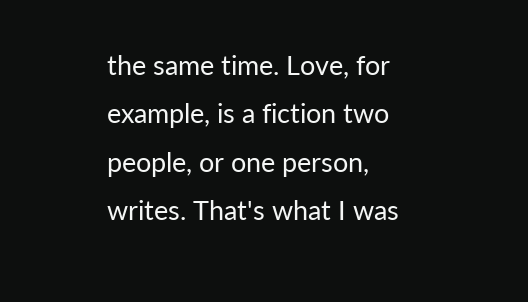the same time. Love, for example, is a fiction two people, or one person, writes. That's what I was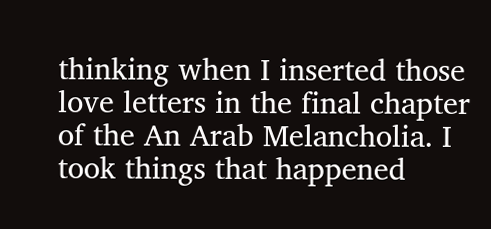thinking when I inserted those love letters in the final chapter of the An Arab Melancholia. I took things that happened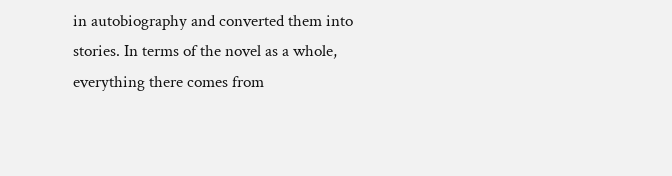in autobiography and converted them into stories. In terms of the novel as a whole, everything there comes from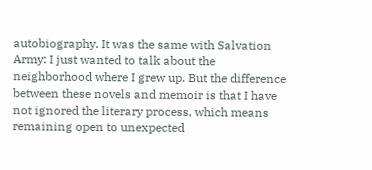autobiography. It was the same with Salvation Army: I just wanted to talk about the neighborhood where I grew up. But the difference between these novels and memoir is that I have not ignored the literary process, which means remaining open to unexpected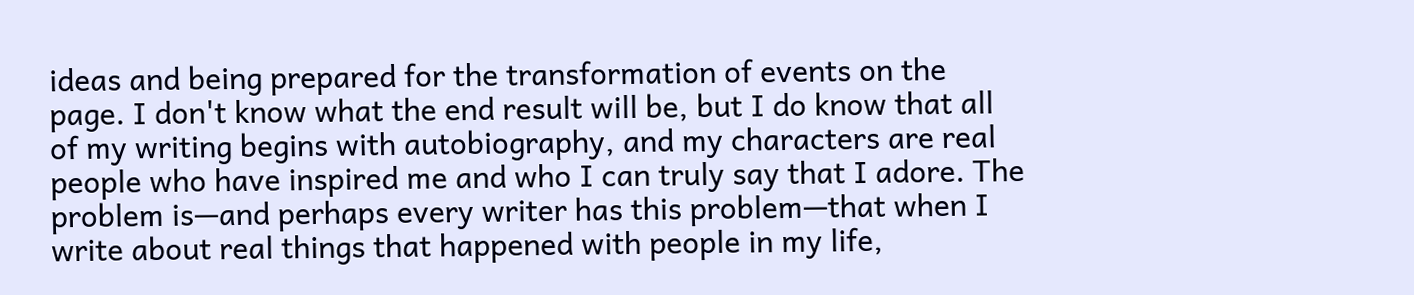ideas and being prepared for the transformation of events on the page. I don't know what the end result will be, but I do know that all of my writing begins with autobiography, and my characters are real people who have inspired me and who I can truly say that I adore. The problem is—and perhaps every writer has this problem—that when I write about real things that happened with people in my life,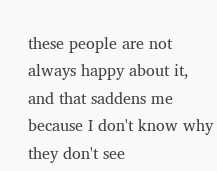these people are not always happy about it, and that saddens me because I don't know why they don't see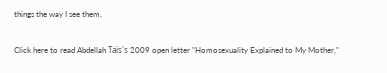things the way I see them.

Click here to read Abdellah Taïs's 2009 open letter "Homosexuality Explained to My Mother,"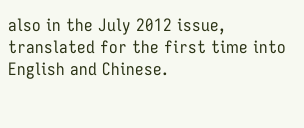also in the July 2012 issue, translated for the first time into English and Chinese.